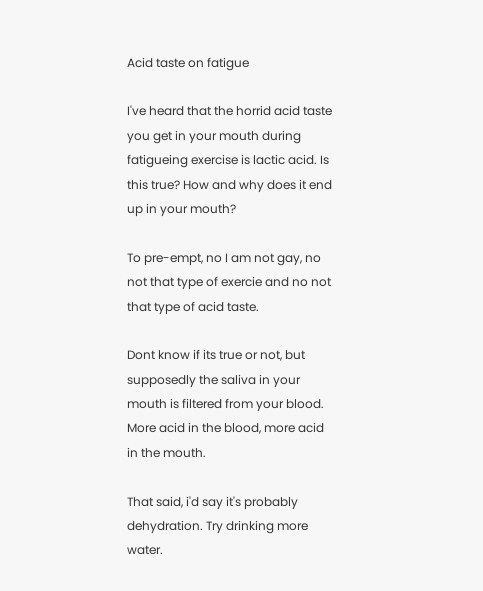Acid taste on fatigue

I've heard that the horrid acid taste you get in your mouth during fatigueing exercise is lactic acid. Is this true? How and why does it end up in your mouth?

To pre-empt, no I am not gay, no not that type of exercie and no not that type of acid taste.

Dont know if its true or not, but supposedly the saliva in your mouth is filtered from your blood. More acid in the blood, more acid in the mouth.

That said, i'd say it's probably dehydration. Try drinking more water.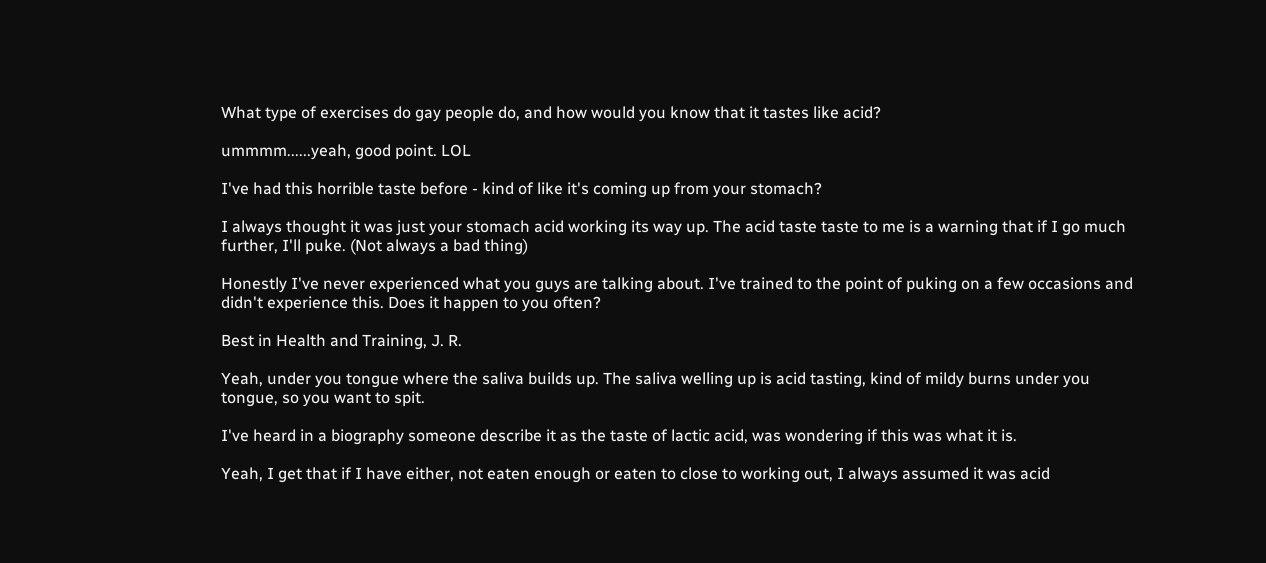What type of exercises do gay people do, and how would you know that it tastes like acid?

ummmm......yeah, good point. LOL

I've had this horrible taste before - kind of like it's coming up from your stomach?

I always thought it was just your stomach acid working its way up. The acid taste taste to me is a warning that if I go much further, I'll puke. (Not always a bad thing)

Honestly I've never experienced what you guys are talking about. I've trained to the point of puking on a few occasions and didn't experience this. Does it happen to you often?

Best in Health and Training, J. R.

Yeah, under you tongue where the saliva builds up. The saliva welling up is acid tasting, kind of mildy burns under you tongue, so you want to spit.

I've heard in a biography someone describe it as the taste of lactic acid, was wondering if this was what it is.

Yeah, I get that if I have either, not eaten enough or eaten to close to working out, I always assumed it was acid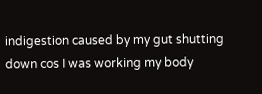indigestion caused by my gut shutting down cos I was working my body